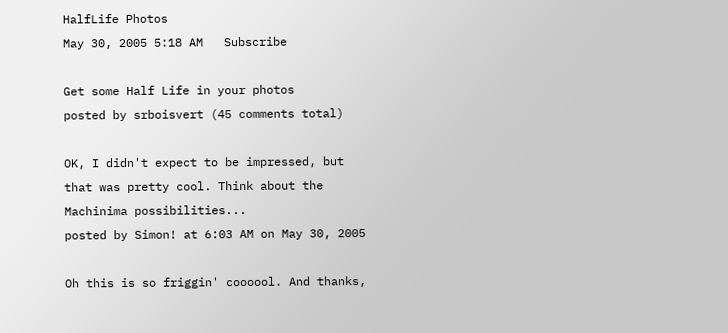HalfLife Photos
May 30, 2005 5:18 AM   Subscribe

Get some Half Life in your photos
posted by srboisvert (45 comments total)

OK, I didn't expect to be impressed, but that was pretty cool. Think about the Machinima possibilities...
posted by Simon! at 6:03 AM on May 30, 2005

Oh this is so friggin' coooool. And thanks,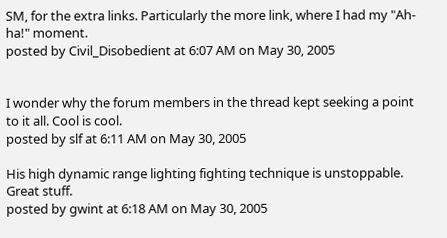SM, for the extra links. Particularly the more link, where I had my "Ah-ha!" moment.
posted by Civil_Disobedient at 6:07 AM on May 30, 2005


I wonder why the forum members in the thread kept seeking a point to it all. Cool is cool.
posted by slf at 6:11 AM on May 30, 2005

His high dynamic range lighting fighting technique is unstoppable. Great stuff.
posted by gwint at 6:18 AM on May 30, 2005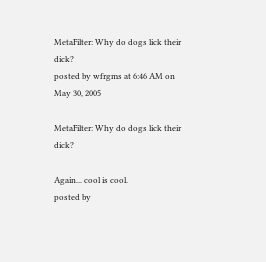MetaFilter: Why do dogs lick their dick?
posted by wfrgms at 6:46 AM on May 30, 2005

MetaFilter: Why do dogs lick their dick?

Again... cool is cool.
posted by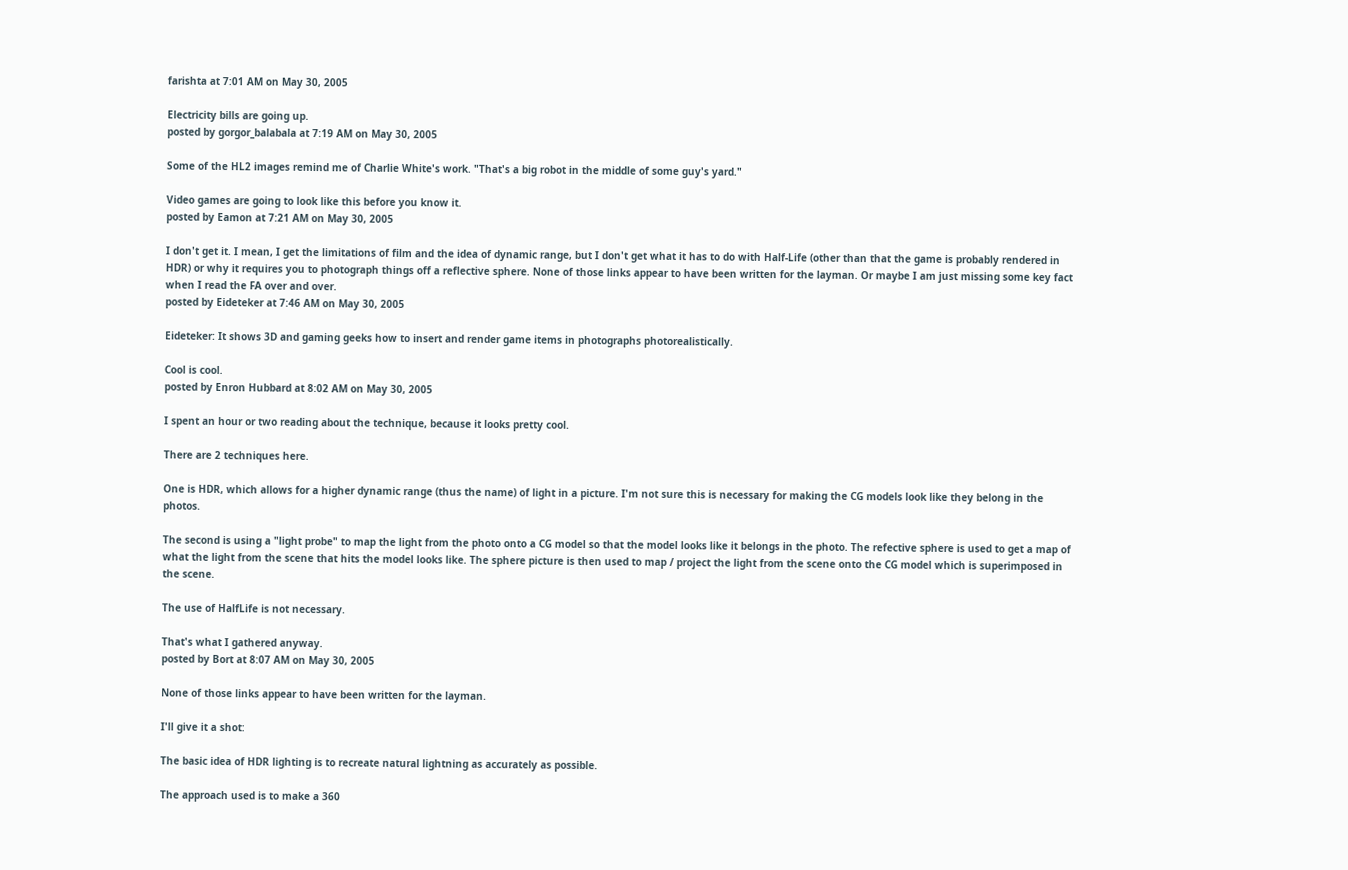farishta at 7:01 AM on May 30, 2005

Electricity bills are going up.
posted by gorgor_balabala at 7:19 AM on May 30, 2005

Some of the HL2 images remind me of Charlie White's work. "That's a big robot in the middle of some guy's yard."

Video games are going to look like this before you know it.
posted by Eamon at 7:21 AM on May 30, 2005

I don't get it. I mean, I get the limitations of film and the idea of dynamic range, but I don't get what it has to do with Half-Life (other than that the game is probably rendered in HDR) or why it requires you to photograph things off a reflective sphere. None of those links appear to have been written for the layman. Or maybe I am just missing some key fact when I read the FA over and over.
posted by Eideteker at 7:46 AM on May 30, 2005

Eideteker: It shows 3D and gaming geeks how to insert and render game items in photographs photorealistically.

Cool is cool.
posted by Enron Hubbard at 8:02 AM on May 30, 2005

I spent an hour or two reading about the technique, because it looks pretty cool.

There are 2 techniques here.

One is HDR, which allows for a higher dynamic range (thus the name) of light in a picture. I'm not sure this is necessary for making the CG models look like they belong in the photos.

The second is using a "light probe" to map the light from the photo onto a CG model so that the model looks like it belongs in the photo. The refective sphere is used to get a map of what the light from the scene that hits the model looks like. The sphere picture is then used to map / project the light from the scene onto the CG model which is superimposed in the scene.

The use of HalfLife is not necessary.

That's what I gathered anyway.
posted by Bort at 8:07 AM on May 30, 2005

None of those links appear to have been written for the layman.

I'll give it a shot:

The basic idea of HDR lighting is to recreate natural lightning as accurately as possible.

The approach used is to make a 360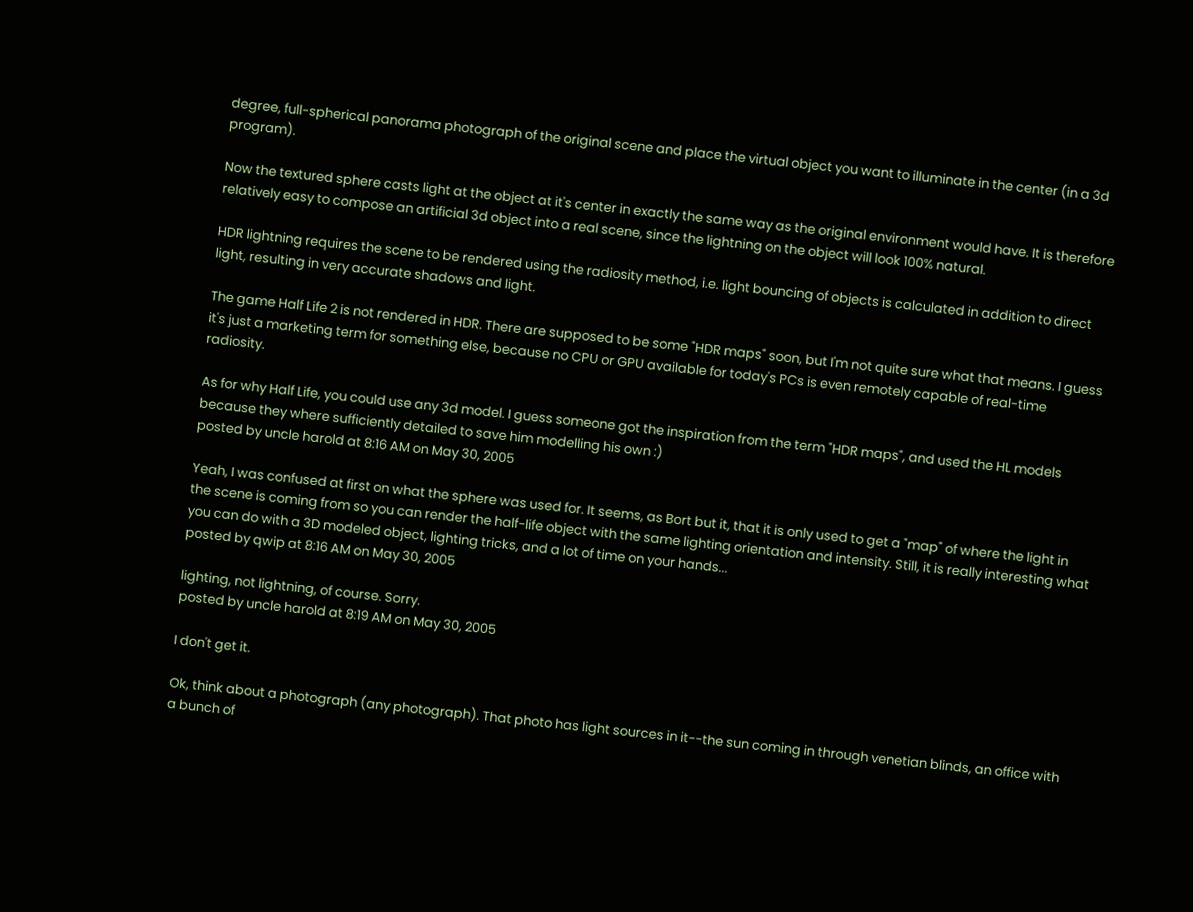degree, full-spherical panorama photograph of the original scene and place the virtual object you want to illuminate in the center (in a 3d program).

Now the textured sphere casts light at the object at it's center in exactly the same way as the original environment would have. It is therefore relatively easy to compose an artificial 3d object into a real scene, since the lightning on the object will look 100% natural.

HDR lightning requires the scene to be rendered using the radiosity method, i.e. light bouncing of objects is calculated in addition to direct light, resulting in very accurate shadows and light.

The game Half Life 2 is not rendered in HDR. There are supposed to be some "HDR maps" soon, but I'm not quite sure what that means. I guess it's just a marketing term for something else, because no CPU or GPU available for today's PCs is even remotely capable of real-time radiosity.

As for why Half Life, you could use any 3d model. I guess someone got the inspiration from the term "HDR maps", and used the HL models because they where sufficiently detailed to save him modelling his own :)
posted by uncle harold at 8:16 AM on May 30, 2005

Yeah, I was confused at first on what the sphere was used for. It seems, as Bort but it, that it is only used to get a "map" of where the light in the scene is coming from so you can render the half-life object with the same lighting orientation and intensity. Still, it is really interesting what you can do with a 3D modeled object, lighting tricks, and a lot of time on your hands...
posted by qwip at 8:16 AM on May 30, 2005

lighting, not lightning, of course. Sorry.
posted by uncle harold at 8:19 AM on May 30, 2005

I don't get it.

Ok, think about a photograph (any photograph). That photo has light sources in it--the sun coming in through venetian blinds, an office with a bunch of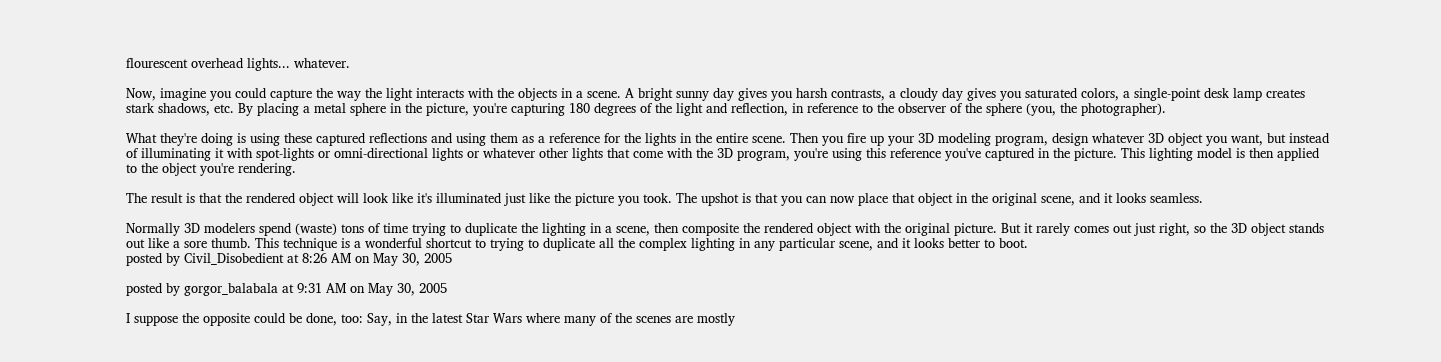flourescent overhead lights... whatever.

Now, imagine you could capture the way the light interacts with the objects in a scene. A bright sunny day gives you harsh contrasts, a cloudy day gives you saturated colors, a single-point desk lamp creates stark shadows, etc. By placing a metal sphere in the picture, you're capturing 180 degrees of the light and reflection, in reference to the observer of the sphere (you, the photographer).

What they're doing is using these captured reflections and using them as a reference for the lights in the entire scene. Then you fire up your 3D modeling program, design whatever 3D object you want, but instead of illuminating it with spot-lights or omni-directional lights or whatever other lights that come with the 3D program, you're using this reference you've captured in the picture. This lighting model is then applied to the object you're rendering.

The result is that the rendered object will look like it's illuminated just like the picture you took. The upshot is that you can now place that object in the original scene, and it looks seamless.

Normally 3D modelers spend (waste) tons of time trying to duplicate the lighting in a scene, then composite the rendered object with the original picture. But it rarely comes out just right, so the 3D object stands out like a sore thumb. This technique is a wonderful shortcut to trying to duplicate all the complex lighting in any particular scene, and it looks better to boot.
posted by Civil_Disobedient at 8:26 AM on May 30, 2005

posted by gorgor_balabala at 9:31 AM on May 30, 2005

I suppose the opposite could be done, too: Say, in the latest Star Wars where many of the scenes are mostly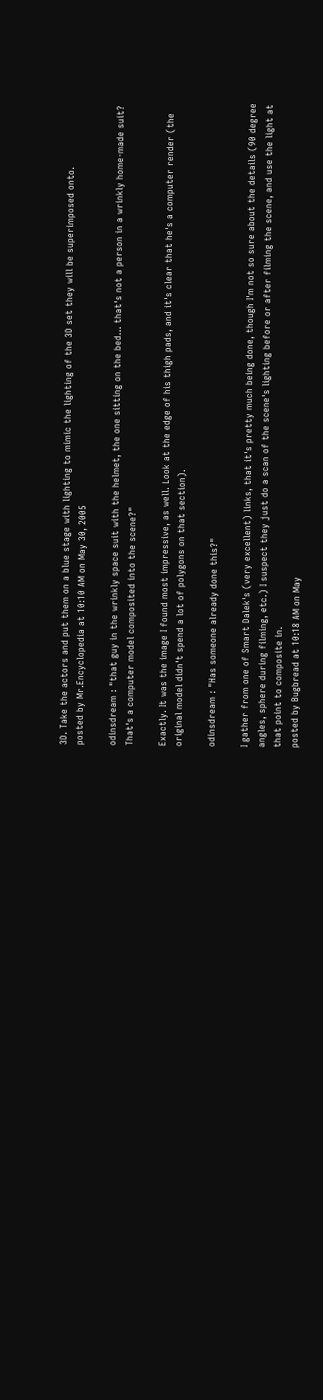3D. Take the actors and put them on a blue stage with lighting to mimic the lighting of the 3D set they will be superimposed onto.
posted by Mr.Encyclopedia at 10:10 AM on May 30, 2005

odinsdream : "that guy in the wrinkly space suit with the helmet, the one sitting on the bed... that's not a person in a wrinkly home-made suit? That's a computer model composited into the scene?"

Exactly. It was the image I found most impressive, as well. Look at the edge of his thigh pads, and it's clear that he's a computer render (the original model didn't spend a lot of polygons on that section).

odinsdream : "Has someone already done this?"

I gather from one of Smart Dalek's (very excellent) links, that it's pretty much being done, though I'm not so sure about the details (90 degree angles, sphere during filming, etc.) I suspect they just do a scan of the scene's lighting before or after filming the scene, and use the light at that point to composite in.
posted by Bugbread at 10:18 AM on May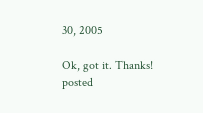30, 2005

Ok, got it. Thanks!
posted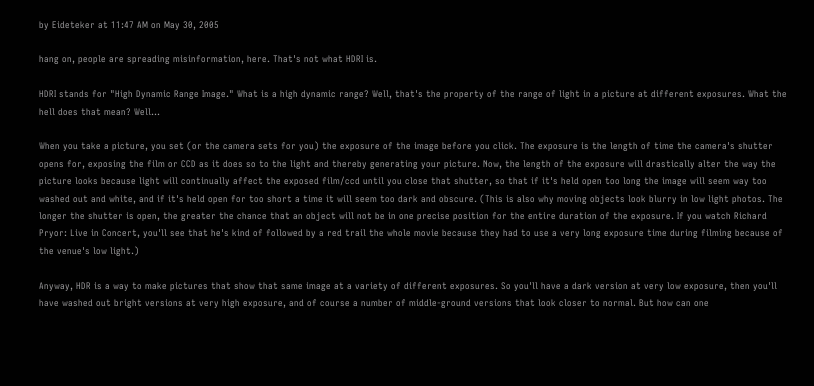by Eideteker at 11:47 AM on May 30, 2005

hang on, people are spreading misinformation, here. That's not what HDRI is.

HDRI stands for "High Dynamic Range Image." What is a high dynamic range? Well, that's the property of the range of light in a picture at different exposures. What the hell does that mean? Well...

When you take a picture, you set (or the camera sets for you) the exposure of the image before you click. The exposure is the length of time the camera's shutter opens for, exposing the film or CCD as it does so to the light and thereby generating your picture. Now, the length of the exposure will drastically alter the way the picture looks because light will continually affect the exposed film/ccd until you close that shutter, so that if it's held open too long the image will seem way too washed out and white, and if it's held open for too short a time it will seem too dark and obscure. (This is also why moving objects look blurry in low light photos. The longer the shutter is open, the greater the chance that an object will not be in one precise position for the entire duration of the exposure. If you watch Richard Pryor: Live in Concert, you'll see that he's kind of followed by a red trail the whole movie because they had to use a very long exposure time during filming because of the venue's low light.)

Anyway, HDR is a way to make pictures that show that same image at a variety of different exposures. So you'll have a dark version at very low exposure, then you'll have washed out bright versions at very high exposure, and of course a number of middle-ground versions that look closer to normal. But how can one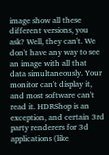image show all these different versions, you ask? Well, they can't. We don't have any way to see an image with all that data simultaneously. Your monitor can't display it, and most software can't read it. HDRShop is an exception, and certain 3rd party renderers for 3d applications (like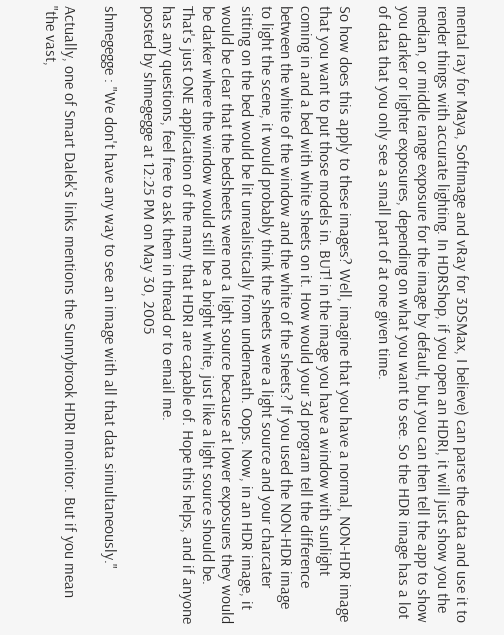mental ray for Maya, SoftImage and vRay for 3DSMax, I believe) can parse the data and use it to render things with accurate lighting. In HDRShop, if you open an HDRI, it will just show you the median, or middle range exposure for the image by default, but you can then tell the app to show you darker or lighter exposures, depending on what you want to see. So the HDR image has a lot of data that you only see a small part of at one given time.

So how does this apply to these images? Well, imagine that you have a normal, NON-HDR image that you want to put those models in. BUT! in the image you have a window with sunlight coming in and a bed with white sheets on it. How would your 3d program tell the difference between the white of the window and the white of the sheets? If you used the NON-HDR image to light the scene, it would probably think the sheets were a light source and your charcater sitting on the bed would be lit unrealistically from underneath. Oops. Now, in an HDR image, it would be clear that the bedsheets were not a light source because at lower exposures they would be darker where the window would still be a bright white, just like a light source should be. That's just ONE application of the many that HDRI are capable of. Hope this helps, and if anyone has any questions, feel free to ask them in thread or to email me.
posted by shmegegge at 12:25 PM on May 30, 2005

shmegegge : "We don't have any way to see an image with all that data simultaneously."

Actually, one of Smart Dalek's links mentions the Sunnybrook HDRI monitor. But if you mean "the vast,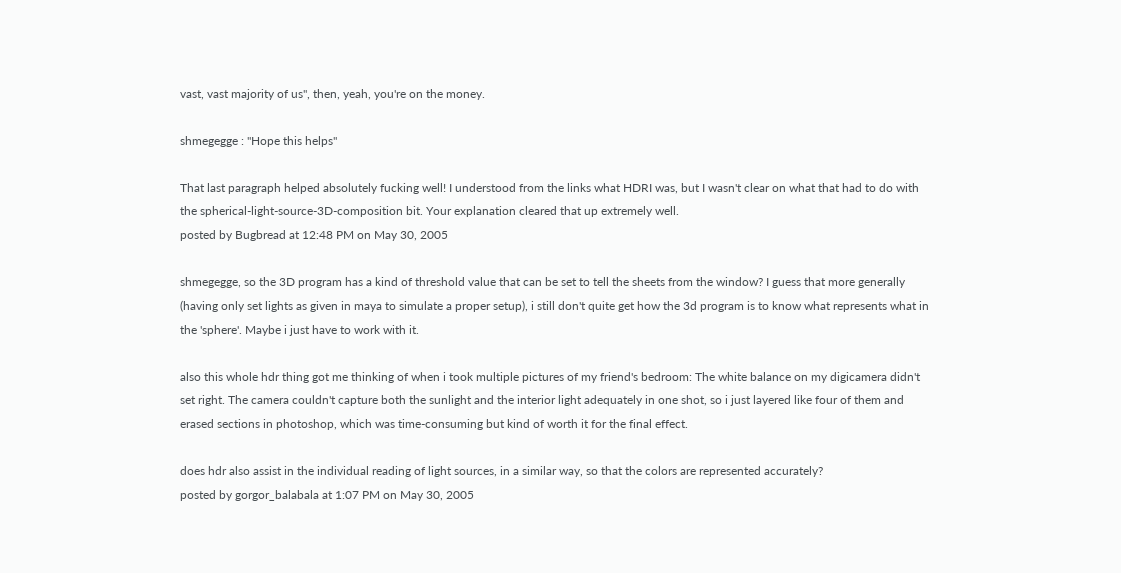vast, vast majority of us", then, yeah, you're on the money.

shmegegge : "Hope this helps"

That last paragraph helped absolutely fucking well! I understood from the links what HDRI was, but I wasn't clear on what that had to do with the spherical-light-source-3D-composition bit. Your explanation cleared that up extremely well.
posted by Bugbread at 12:48 PM on May 30, 2005

shmegegge, so the 3D program has a kind of threshold value that can be set to tell the sheets from the window? I guess that more generally (having only set lights as given in maya to simulate a proper setup), i still don't quite get how the 3d program is to know what represents what in the 'sphere'. Maybe i just have to work with it.

also this whole hdr thing got me thinking of when i took multiple pictures of my friend's bedroom: The white balance on my digicamera didn't set right. The camera couldn't capture both the sunlight and the interior light adequately in one shot, so i just layered like four of them and erased sections in photoshop, which was time-consuming but kind of worth it for the final effect.

does hdr also assist in the individual reading of light sources, in a similar way, so that the colors are represented accurately?
posted by gorgor_balabala at 1:07 PM on May 30, 2005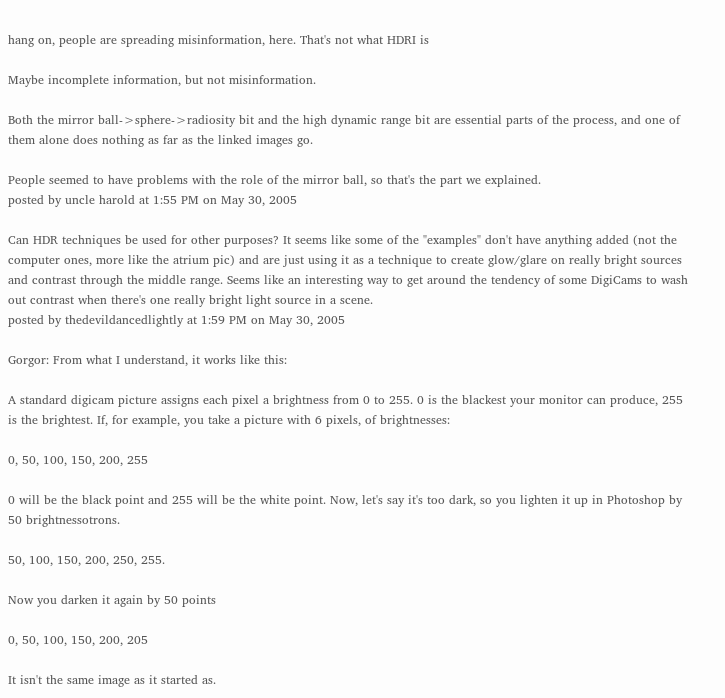hang on, people are spreading misinformation, here. That's not what HDRI is

Maybe incomplete information, but not misinformation.

Both the mirror ball->sphere->radiosity bit and the high dynamic range bit are essential parts of the process, and one of them alone does nothing as far as the linked images go.

People seemed to have problems with the role of the mirror ball, so that's the part we explained.
posted by uncle harold at 1:55 PM on May 30, 2005

Can HDR techniques be used for other purposes? It seems like some of the "examples" don't have anything added (not the computer ones, more like the atrium pic) and are just using it as a technique to create glow/glare on really bright sources and contrast through the middle range. Seems like an interesting way to get around the tendency of some DigiCams to wash out contrast when there's one really bright light source in a scene.
posted by thedevildancedlightly at 1:59 PM on May 30, 2005

Gorgor: From what I understand, it works like this:

A standard digicam picture assigns each pixel a brightness from 0 to 255. 0 is the blackest your monitor can produce, 255 is the brightest. If, for example, you take a picture with 6 pixels, of brightnesses:

0, 50, 100, 150, 200, 255

0 will be the black point and 255 will be the white point. Now, let's say it's too dark, so you lighten it up in Photoshop by 50 brightnessotrons.

50, 100, 150, 200, 250, 255.

Now you darken it again by 50 points

0, 50, 100, 150, 200, 205

It isn't the same image as it started as.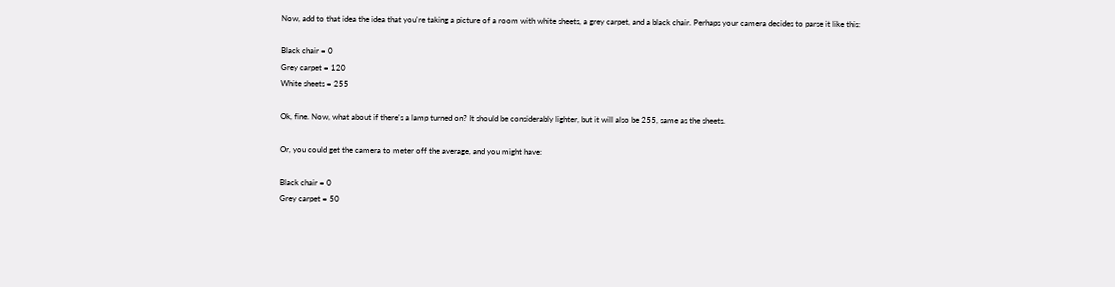Now, add to that idea the idea that you're taking a picture of a room with white sheets, a grey carpet, and a black chair. Perhaps your camera decides to parse it like this:

Black chair = 0
Grey carpet = 120
White sheets = 255

Ok, fine. Now, what about if there's a lamp turned on? It should be considerably lighter, but it will also be 255, same as the sheets.

Or, you could get the camera to meter off the average, and you might have:

Black chair = 0
Grey carpet = 50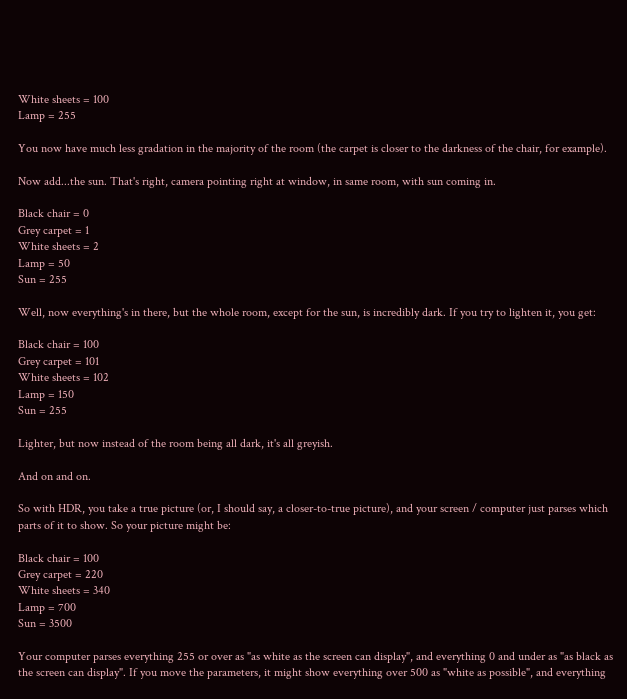White sheets = 100
Lamp = 255

You now have much less gradation in the majority of the room (the carpet is closer to the darkness of the chair, for example).

Now add...the sun. That's right, camera pointing right at window, in same room, with sun coming in.

Black chair = 0
Grey carpet = 1
White sheets = 2
Lamp = 50
Sun = 255

Well, now everything's in there, but the whole room, except for the sun, is incredibly dark. If you try to lighten it, you get:

Black chair = 100
Grey carpet = 101
White sheets = 102
Lamp = 150
Sun = 255

Lighter, but now instead of the room being all dark, it's all greyish.

And on and on.

So with HDR, you take a true picture (or, I should say, a closer-to-true picture), and your screen / computer just parses which parts of it to show. So your picture might be:

Black chair = 100
Grey carpet = 220
White sheets = 340
Lamp = 700
Sun = 3500

Your computer parses everything 255 or over as "as white as the screen can display", and everything 0 and under as "as black as the screen can display". If you move the parameters, it might show everything over 500 as "white as possible", and everything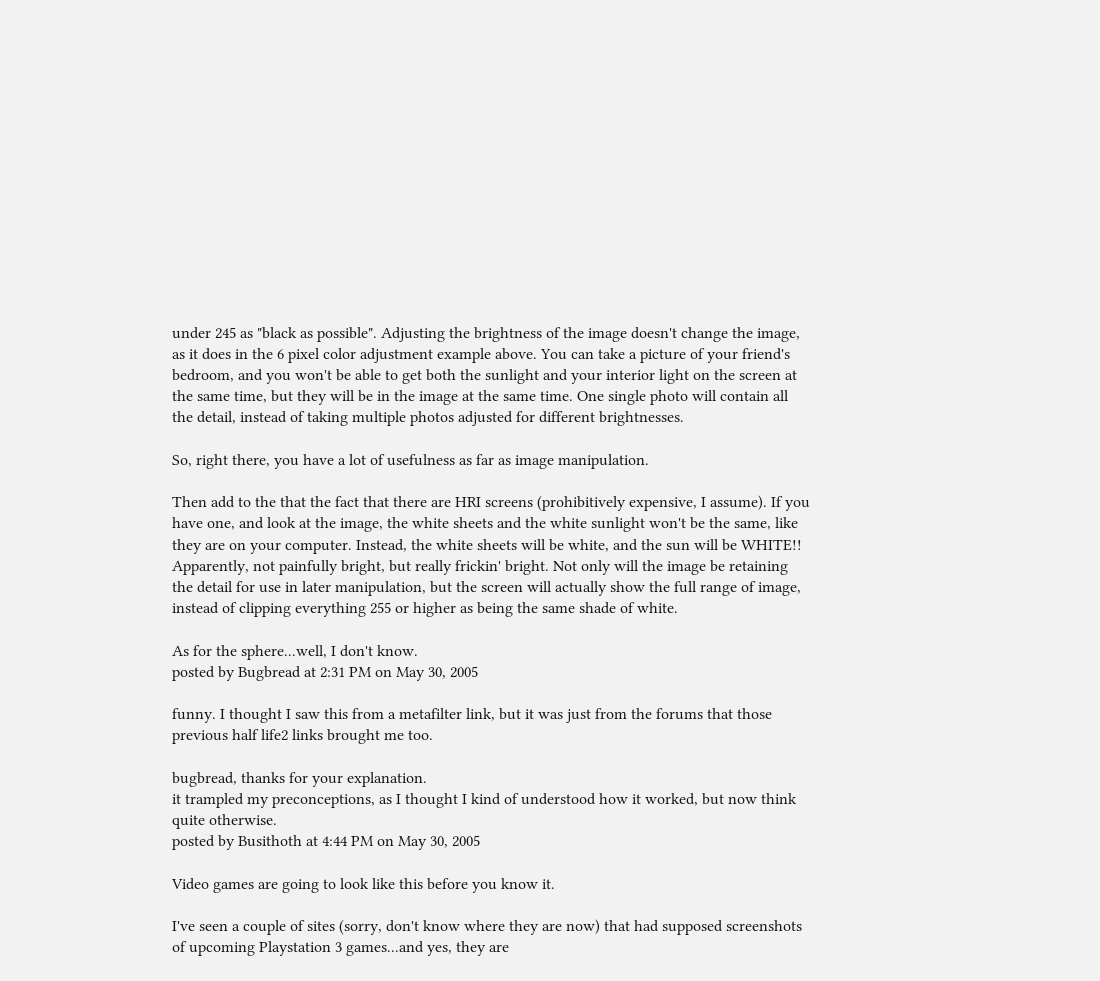under 245 as "black as possible". Adjusting the brightness of the image doesn't change the image, as it does in the 6 pixel color adjustment example above. You can take a picture of your friend's bedroom, and you won't be able to get both the sunlight and your interior light on the screen at the same time, but they will be in the image at the same time. One single photo will contain all the detail, instead of taking multiple photos adjusted for different brightnesses.

So, right there, you have a lot of usefulness as far as image manipulation.

Then add to the that the fact that there are HRI screens (prohibitively expensive, I assume). If you have one, and look at the image, the white sheets and the white sunlight won't be the same, like they are on your computer. Instead, the white sheets will be white, and the sun will be WHITE!! Apparently, not painfully bright, but really frickin' bright. Not only will the image be retaining the detail for use in later manipulation, but the screen will actually show the full range of image, instead of clipping everything 255 or higher as being the same shade of white.

As for the sphere...well, I don't know.
posted by Bugbread at 2:31 PM on May 30, 2005

funny. I thought I saw this from a metafilter link, but it was just from the forums that those previous half life2 links brought me too.

bugbread, thanks for your explanation.
it trampled my preconceptions, as I thought I kind of understood how it worked, but now think quite otherwise.
posted by Busithoth at 4:44 PM on May 30, 2005

Video games are going to look like this before you know it.

I've seen a couple of sites (sorry, don't know where they are now) that had supposed screenshots of upcoming Playstation 3 games...and yes, they are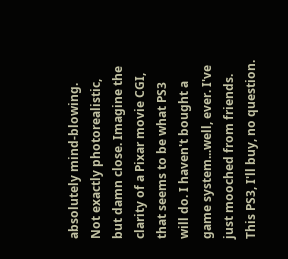absolutely mind-blowing. Not exactly photorealistic, but damn close. Imagine the clarity of a Pixar movie CGI, that seems to be what PS3 will do. I haven't bought a game system...well, ever. I've just mooched from friends. This PS3, I'll buy, no question.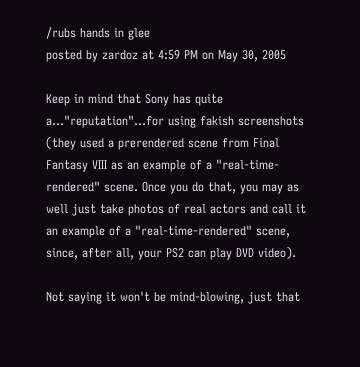/rubs hands in glee
posted by zardoz at 4:59 PM on May 30, 2005

Keep in mind that Sony has quite a..."reputation"...for using fakish screenshots (they used a prerendered scene from Final Fantasy VIII as an example of a "real-time-rendered" scene. Once you do that, you may as well just take photos of real actors and call it an example of a "real-time-rendered" scene, since, after all, your PS2 can play DVD video).

Not saying it won't be mind-blowing, just that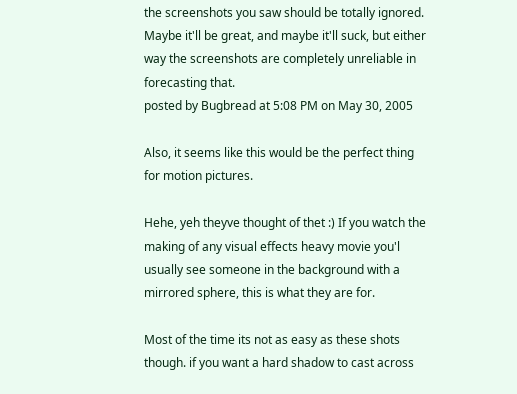the screenshots you saw should be totally ignored. Maybe it'll be great, and maybe it'll suck, but either way the screenshots are completely unreliable in forecasting that.
posted by Bugbread at 5:08 PM on May 30, 2005

Also, it seems like this would be the perfect thing for motion pictures.

Hehe, yeh theyve thought of thet :) If you watch the making of any visual effects heavy movie you'l usually see someone in the background with a mirrored sphere, this is what they are for.

Most of the time its not as easy as these shots though. if you want a hard shadow to cast across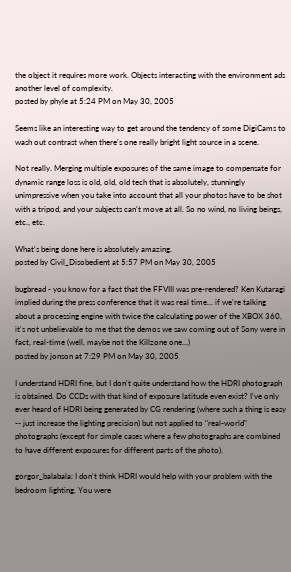the object it requires more work. Objects interacting with the environment ads another level of complexity.
posted by phyle at 5:24 PM on May 30, 2005

Seems like an interesting way to get around the tendency of some DigiCams to wash out contrast when there's one really bright light source in a scene.

Not really. Merging multiple exposures of the same image to compensate for dynamic range loss is old, old, old tech that is absolutely, stunningly unimpressive when you take into account that all your photos have to be shot with a tripod, and your subjects can't move at all. So no wind, no living beings, etc., etc.

What's being done here is absolutely amazing.
posted by Civil_Disobedient at 5:57 PM on May 30, 2005

bugbread - you know for a fact that the FFVIII was pre-rendered? Ken Kutaragi implied during the press conference that it was real time... if we're talking about a processing engine with twice the calculating power of the XBOX 360, it's not unbelievable to me that the demos we saw coming out of Sony were in fact, real-time (well, maybe not the Killzone one...)
posted by jonson at 7:29 PM on May 30, 2005

I understand HDRI fine, but I don't quite understand how the HDRI photograph is obtained. Do CCDs with that kind of exposure latitude even exist? I've only ever heard of HDRI being generated by CG rendering (where such a thing is easy -- just increase the lighting precision) but not applied to "real-world" photographs (except for simple cases where a few photographs are combined to have different exposures for different parts of the photo).

gorgor_balabala: I don't think HDRI would help with your problem with the bedroom lighting. You were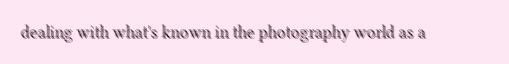dealing with what's known in the photography world as a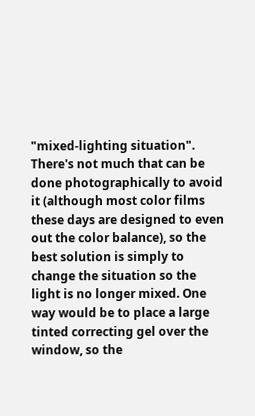"mixed-lighting situation". There's not much that can be done photographically to avoid it (although most color films these days are designed to even out the color balance), so the best solution is simply to change the situation so the light is no longer mixed. One way would be to place a large tinted correcting gel over the window, so the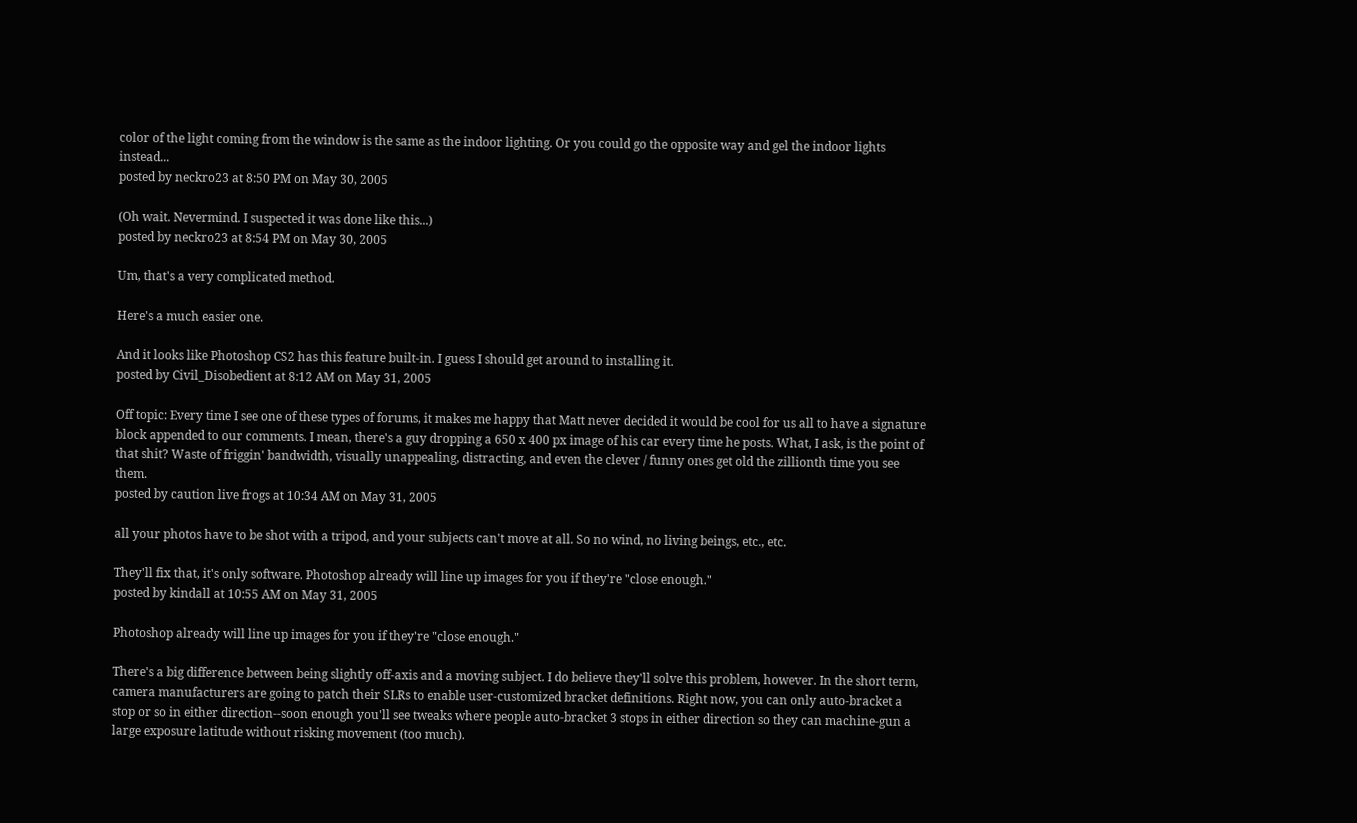color of the light coming from the window is the same as the indoor lighting. Or you could go the opposite way and gel the indoor lights instead...
posted by neckro23 at 8:50 PM on May 30, 2005

(Oh wait. Nevermind. I suspected it was done like this...)
posted by neckro23 at 8:54 PM on May 30, 2005

Um, that's a very complicated method.

Here's a much easier one.

And it looks like Photoshop CS2 has this feature built-in. I guess I should get around to installing it.
posted by Civil_Disobedient at 8:12 AM on May 31, 2005

Off topic: Every time I see one of these types of forums, it makes me happy that Matt never decided it would be cool for us all to have a signature block appended to our comments. I mean, there's a guy dropping a 650 x 400 px image of his car every time he posts. What, I ask, is the point of that shit? Waste of friggin' bandwidth, visually unappealing, distracting, and even the clever / funny ones get old the zillionth time you see them.
posted by caution live frogs at 10:34 AM on May 31, 2005

all your photos have to be shot with a tripod, and your subjects can't move at all. So no wind, no living beings, etc., etc.

They'll fix that, it's only software. Photoshop already will line up images for you if they're "close enough."
posted by kindall at 10:55 AM on May 31, 2005

Photoshop already will line up images for you if they're "close enough."

There's a big difference between being slightly off-axis and a moving subject. I do believe they'll solve this problem, however. In the short term, camera manufacturers are going to patch their SLRs to enable user-customized bracket definitions. Right now, you can only auto-bracket a stop or so in either direction--soon enough you'll see tweaks where people auto-bracket 3 stops in either direction so they can machine-gun a large exposure latitude without risking movement (too much).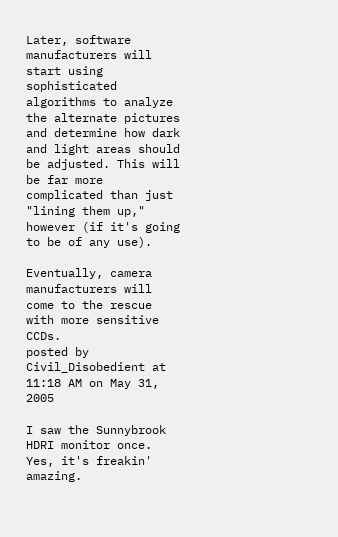Later, software manufacturers will start using sophisticated algorithms to analyze the alternate pictures and determine how dark and light areas should be adjusted. This will be far more complicated than just "lining them up," however (if it's going to be of any use).

Eventually, camera manufacturers will come to the rescue with more sensitive CCDs.
posted by Civil_Disobedient at 11:18 AM on May 31, 2005

I saw the Sunnybrook HDRI monitor once. Yes, it's freakin' amazing.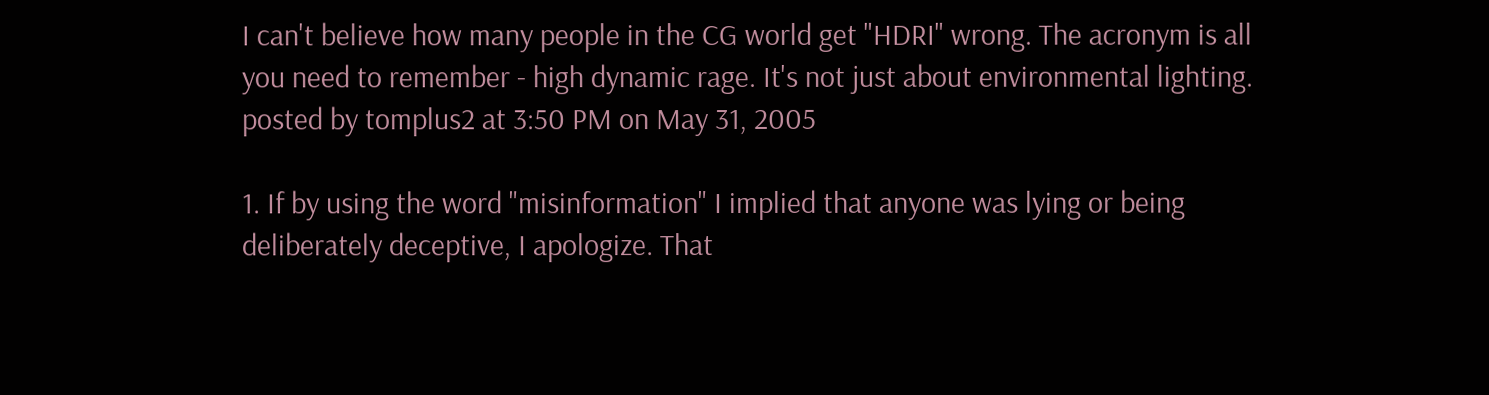I can't believe how many people in the CG world get "HDRI" wrong. The acronym is all you need to remember - high dynamic rage. It's not just about environmental lighting.
posted by tomplus2 at 3:50 PM on May 31, 2005

1. If by using the word "misinformation" I implied that anyone was lying or being deliberately deceptive, I apologize. That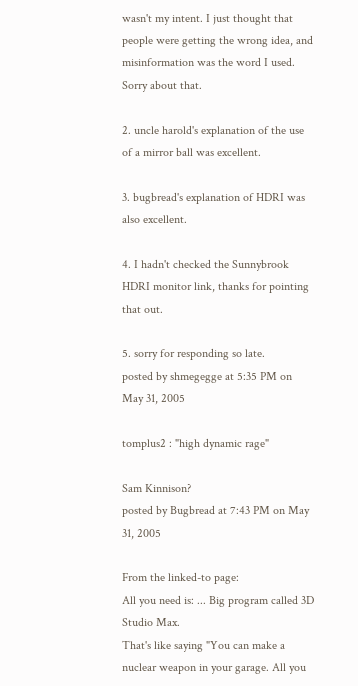wasn't my intent. I just thought that people were getting the wrong idea, and misinformation was the word I used. Sorry about that.

2. uncle harold's explanation of the use of a mirror ball was excellent.

3. bugbread's explanation of HDRI was also excellent.

4. I hadn't checked the Sunnybrook HDRI monitor link, thanks for pointing that out.

5. sorry for responding so late.
posted by shmegegge at 5:35 PM on May 31, 2005

tomplus2 : "high dynamic rage"

Sam Kinnison?
posted by Bugbread at 7:43 PM on May 31, 2005

From the linked-to page:
All you need is: ... Big program called 3D Studio Max.
That's like saying "You can make a nuclear weapon in your garage. All you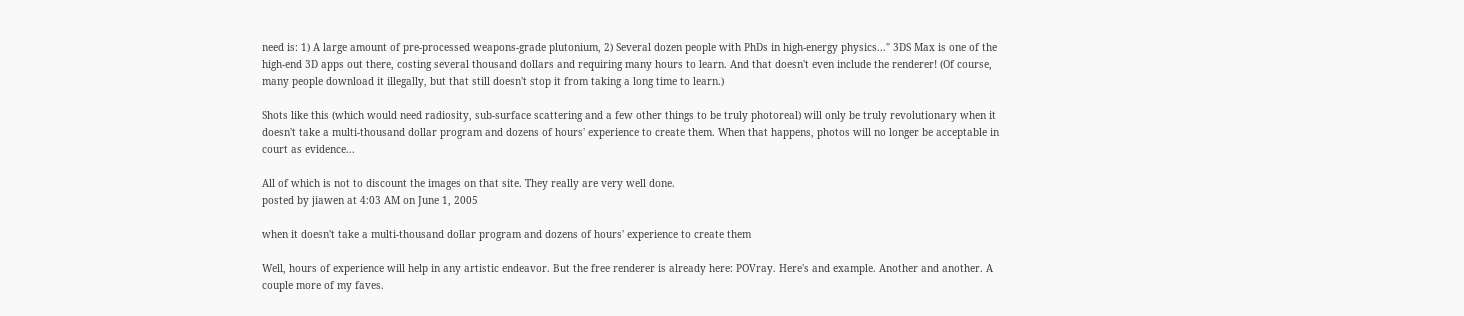need is: 1) A large amount of pre-processed weapons-grade plutonium, 2) Several dozen people with PhDs in high-energy physics..." 3DS Max is one of the high-end 3D apps out there, costing several thousand dollars and requiring many hours to learn. And that doesn't even include the renderer! (Of course, many people download it illegally, but that still doesn't stop it from taking a long time to learn.)

Shots like this (which would need radiosity, sub-surface scattering and a few other things to be truly photoreal) will only be truly revolutionary when it doesn't take a multi-thousand dollar program and dozens of hours' experience to create them. When that happens, photos will no longer be acceptable in court as evidence...

All of which is not to discount the images on that site. They really are very well done.
posted by jiawen at 4:03 AM on June 1, 2005

when it doesn't take a multi-thousand dollar program and dozens of hours' experience to create them

Well, hours of experience will help in any artistic endeavor. But the free renderer is already here: POVray. Here's and example. Another and another. A couple more of my faves.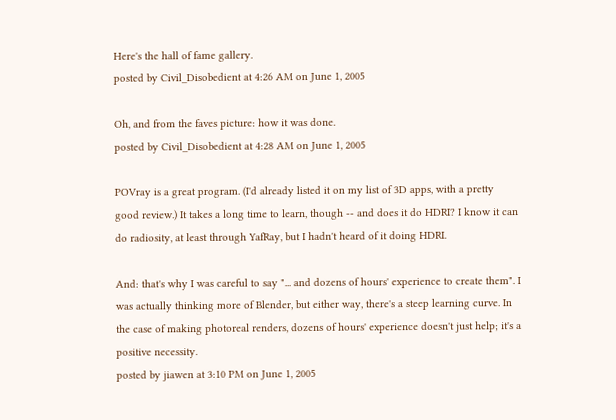Here's the hall of fame gallery.
posted by Civil_Disobedient at 4:26 AM on June 1, 2005

Oh, and from the faves picture: how it was done.
posted by Civil_Disobedient at 4:28 AM on June 1, 2005

POVray is a great program. (I'd already listed it on my list of 3D apps, with a pretty good review.) It takes a long time to learn, though -- and does it do HDRI? I know it can do radiosity, at least through YafRay, but I hadn't heard of it doing HDRI.

And: that's why I was careful to say "... and dozens of hours' experience to create them". I was actually thinking more of Blender, but either way, there's a steep learning curve. In the case of making photoreal renders, dozens of hours' experience doesn't just help; it's a positive necessity.
posted by jiawen at 3:10 PM on June 1, 2005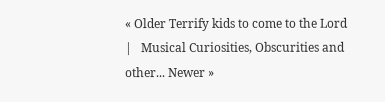« Older Terrify kids to come to the Lord   |   Musical Curiosities, Obscurities and other... Newer »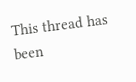This thread has been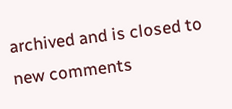archived and is closed to new comments